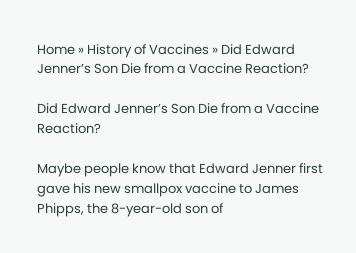Home » History of Vaccines » Did Edward Jenner’s Son Die from a Vaccine Reaction?

Did Edward Jenner’s Son Die from a Vaccine Reaction?

Maybe people know that Edward Jenner first gave his new smallpox vaccine to James Phipps, the 8-year-old son of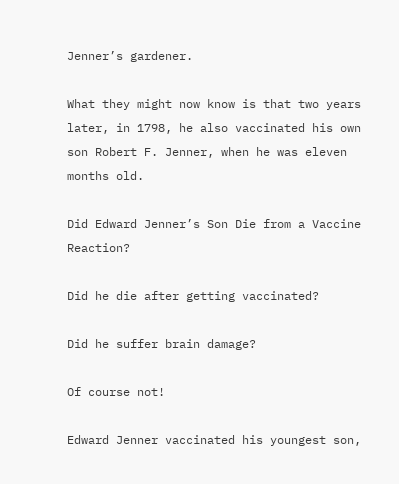Jenner’s gardener.

What they might now know is that two years later, in 1798, he also vaccinated his own son Robert F. Jenner, when he was eleven months old.

Did Edward Jenner’s Son Die from a Vaccine Reaction?

Did he die after getting vaccinated?

Did he suffer brain damage?

Of course not!

Edward Jenner vaccinated his youngest son,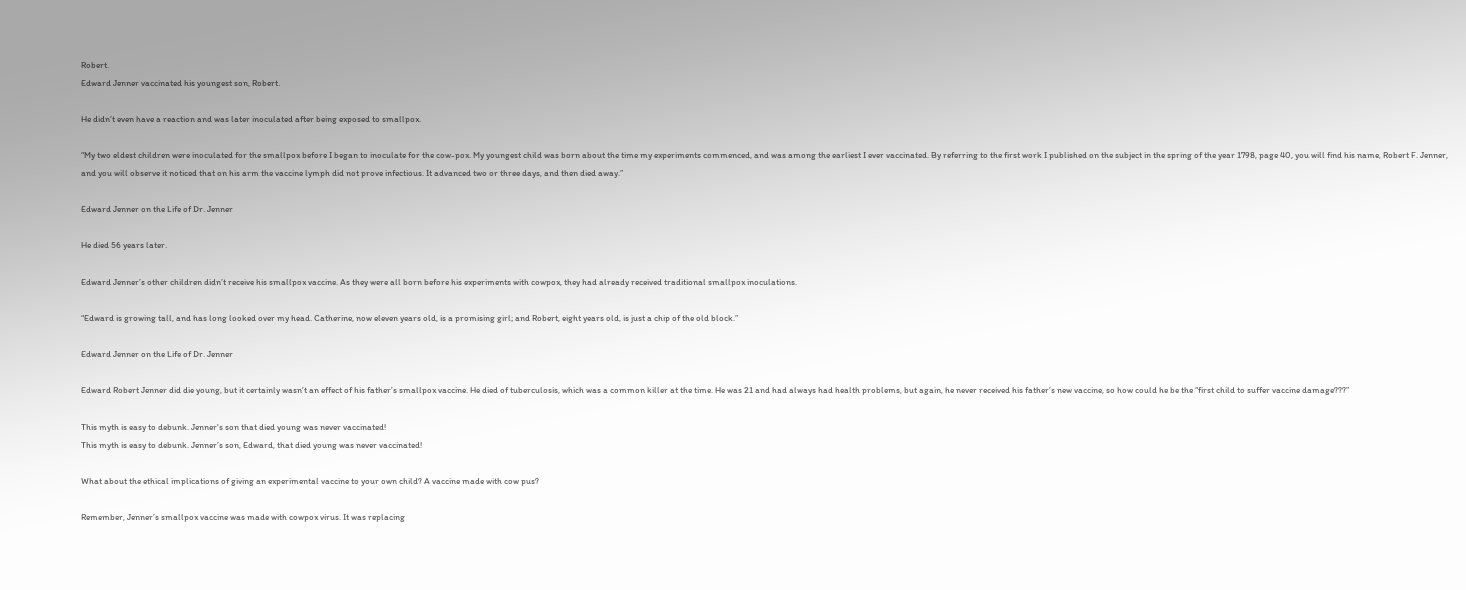Robert.
Edward Jenner vaccinated his youngest son, Robert.

He didn’t even have a reaction and was later inoculated after being exposed to smallpox.

“My two eldest children were inoculated for the smallpox before I began to inoculate for the cow-pox. My youngest child was born about the time my experiments commenced, and was among the earliest I ever vaccinated. By referring to the first work I published on the subject in the spring of the year 1798, page 40, you will find his name, Robert F. Jenner, and you will observe it noticed that on his arm the vaccine lymph did not prove infectious. It advanced two or three days, and then died away.”

Edward Jenner on the Life of Dr. Jenner

He died 56 years later.

Edward Jenner’s other children didn’t receive his smallpox vaccine. As they were all born before his experiments with cowpox, they had already received traditional smallpox inoculations.

“Edward is growing tall, and has long looked over my head. Catherine, now eleven years old, is a promising girl; and Robert, eight years old, is just a chip of the old block.”

Edward Jenner on the Life of Dr. Jenner

Edward Robert Jenner did die young, but it certainly wasn’t an effect of his father’s smallpox vaccine. He died of tuberculosis, which was a common killer at the time. He was 21 and had always had health problems, but again, he never received his father’s new vaccine, so how could he be the “first child to suffer vaccine damage???”

This myth is easy to debunk. Jenner's son that died young was never vaccinated!
This myth is easy to debunk. Jenner’s son, Edward, that died young was never vaccinated!

What about the ethical implications of giving an experimental vaccine to your own child? A vaccine made with cow pus?

Remember, Jenner’s smallpox vaccine was made with cowpox virus. It was replacing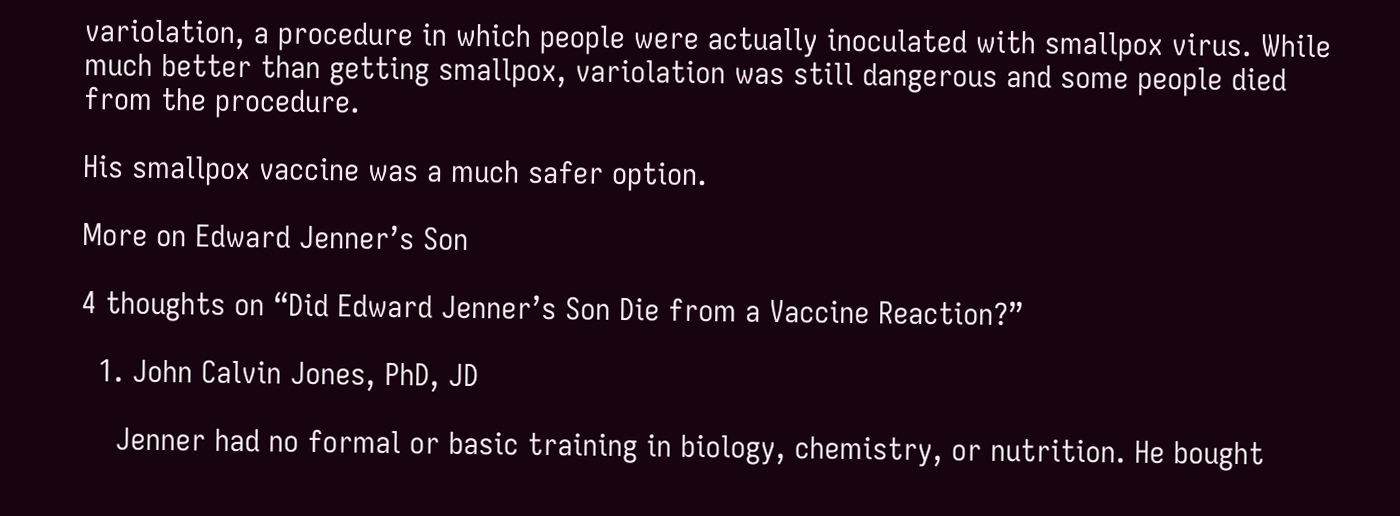variolation, a procedure in which people were actually inoculated with smallpox virus. While much better than getting smallpox, variolation was still dangerous and some people died from the procedure.

His smallpox vaccine was a much safer option.

More on Edward Jenner’s Son

4 thoughts on “Did Edward Jenner’s Son Die from a Vaccine Reaction?”

  1. John Calvin Jones, PhD, JD

    Jenner had no formal or basic training in biology, chemistry, or nutrition. He bought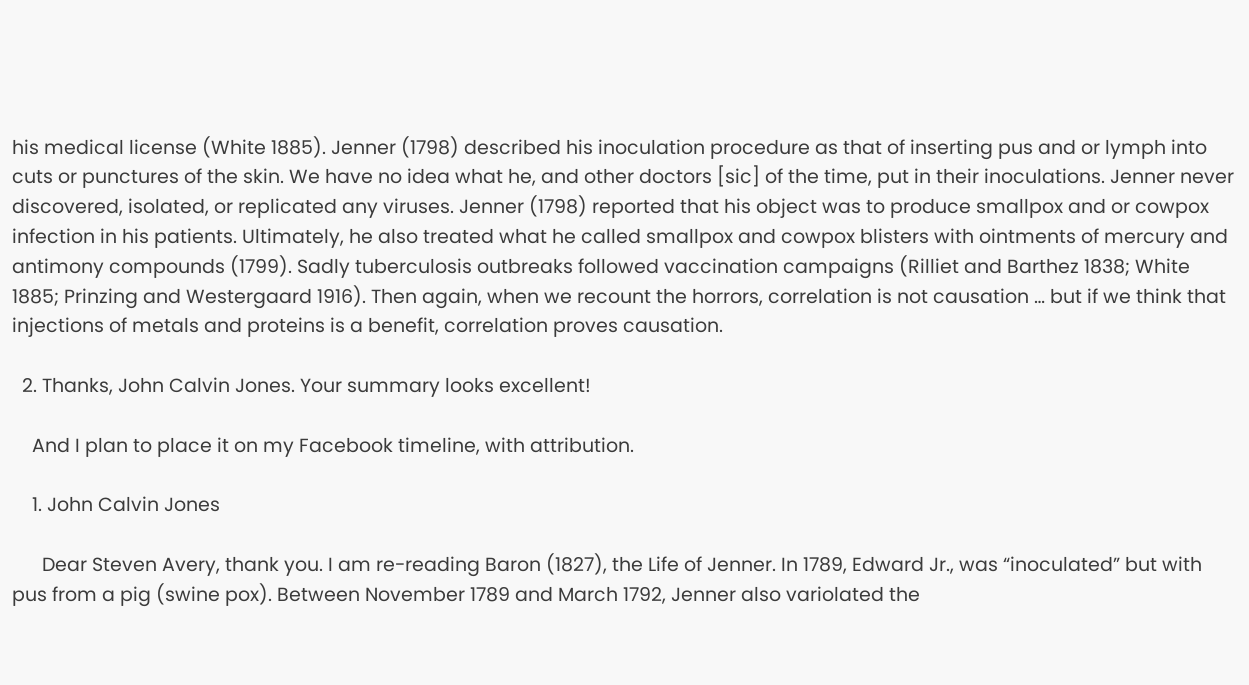his medical license (White 1885). Jenner (1798) described his inoculation procedure as that of inserting pus and or lymph into cuts or punctures of the skin. We have no idea what he, and other doctors [sic] of the time, put in their inoculations. Jenner never discovered, isolated, or replicated any viruses. Jenner (1798) reported that his object was to produce smallpox and or cowpox infection in his patients. Ultimately, he also treated what he called smallpox and cowpox blisters with ointments of mercury and antimony compounds (1799). Sadly tuberculosis outbreaks followed vaccination campaigns (Rilliet and Barthez 1838; White 1885; Prinzing and Westergaard 1916). Then again, when we recount the horrors, correlation is not causation … but if we think that injections of metals and proteins is a benefit, correlation proves causation.

  2. Thanks, John Calvin Jones. Your summary looks excellent!

    And I plan to place it on my Facebook timeline, with attribution.

    1. John Calvin Jones

      Dear Steven Avery, thank you. I am re-reading Baron (1827), the Life of Jenner. In 1789, Edward Jr., was “inoculated” but with pus from a pig (swine pox). Between November 1789 and March 1792, Jenner also variolated the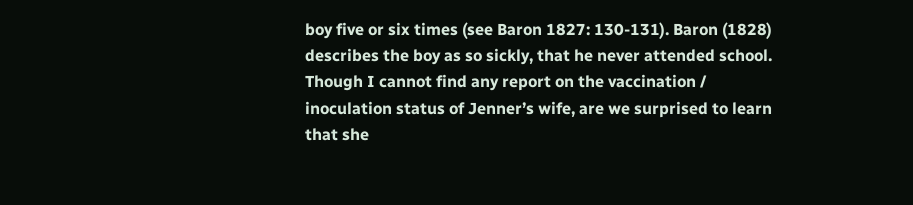boy five or six times (see Baron 1827: 130-131). Baron (1828) describes the boy as so sickly, that he never attended school. Though I cannot find any report on the vaccination / inoculation status of Jenner’s wife, are we surprised to learn that she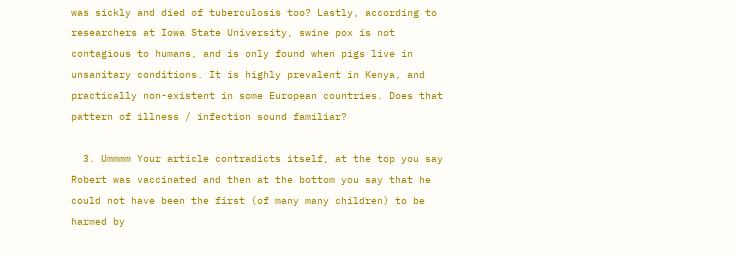was sickly and died of tuberculosis too? Lastly, according to researchers at Iowa State University, swine pox is not contagious to humans, and is only found when pigs live in unsanitary conditions. It is highly prevalent in Kenya, and practically non-existent in some European countries. Does that pattern of illness / infection sound familiar?

  3. Ummmm Your article contradicts itself, at the top you say Robert was vaccinated and then at the bottom you say that he could not have been the first (of many many children) to be harmed by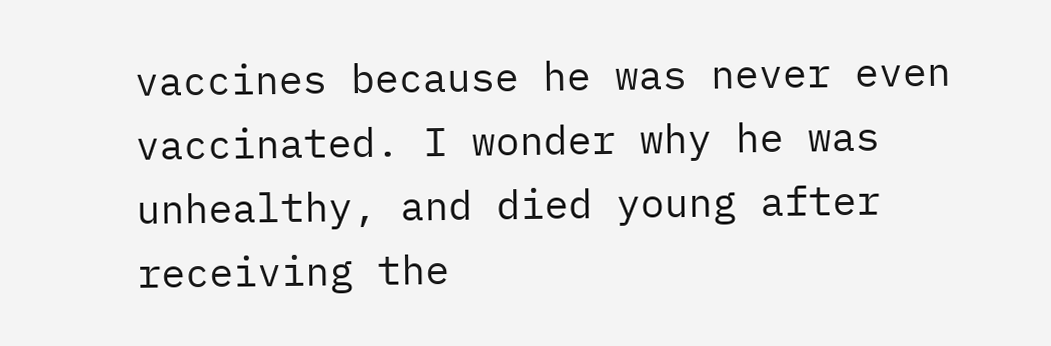vaccines because he was never even vaccinated. I wonder why he was unhealthy, and died young after receiving the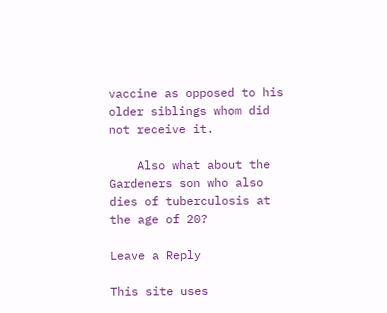vaccine as opposed to his older siblings whom did not receive it.

    Also what about the Gardeners son who also dies of tuberculosis at the age of 20?

Leave a Reply

This site uses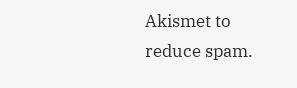Akismet to reduce spam.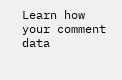Learn how your comment data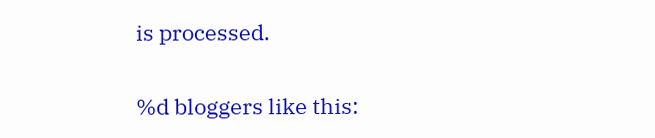is processed.

%d bloggers like this: